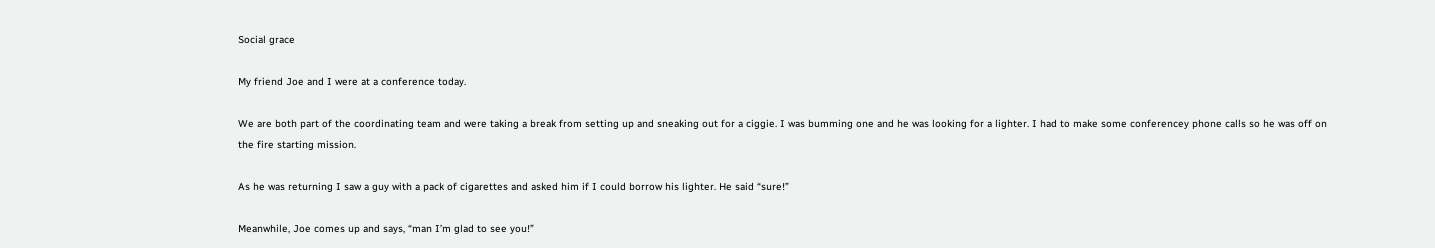Social grace

My friend Joe and I were at a conference today.

We are both part of the coordinating team and were taking a break from setting up and sneaking out for a ciggie. I was bumming one and he was looking for a lighter. I had to make some conferencey phone calls so he was off on the fire starting mission.

As he was returning I saw a guy with a pack of cigarettes and asked him if I could borrow his lighter. He said “sure!”

Meanwhile, Joe comes up and says, “man I’m glad to see you!”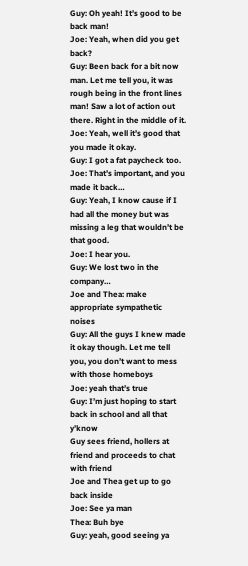Guy: Oh yeah! It’s good to be back man!
Joe: Yeah, when did you get back?
Guy: Been back for a bit now man. Let me tell you, it was rough being in the front lines man! Saw a lot of action out there. Right in the middle of it.
Joe: Yeah, well it’s good that you made it okay.
Guy: I got a fat paycheck too.
Joe: That’s important, and you made it back…
Guy: Yeah, I know cause if I had all the money but was missing a leg that wouldn’t be that good.
Joe: I hear you.
Guy: We lost two in the company…
Joe and Thea: make appropriate sympathetic noises
Guy: All the guys I knew made it okay though. Let me tell you, you don’t want to mess with those homeboys
Joe: yeah that’s true
Guy: I’m just hoping to start back in school and all that y’know
Guy sees friend, hollers at friend and proceeds to chat with friend
Joe and Thea get up to go back inside
Joe: See ya man
Thea: Buh bye
Guy: yeah, good seeing ya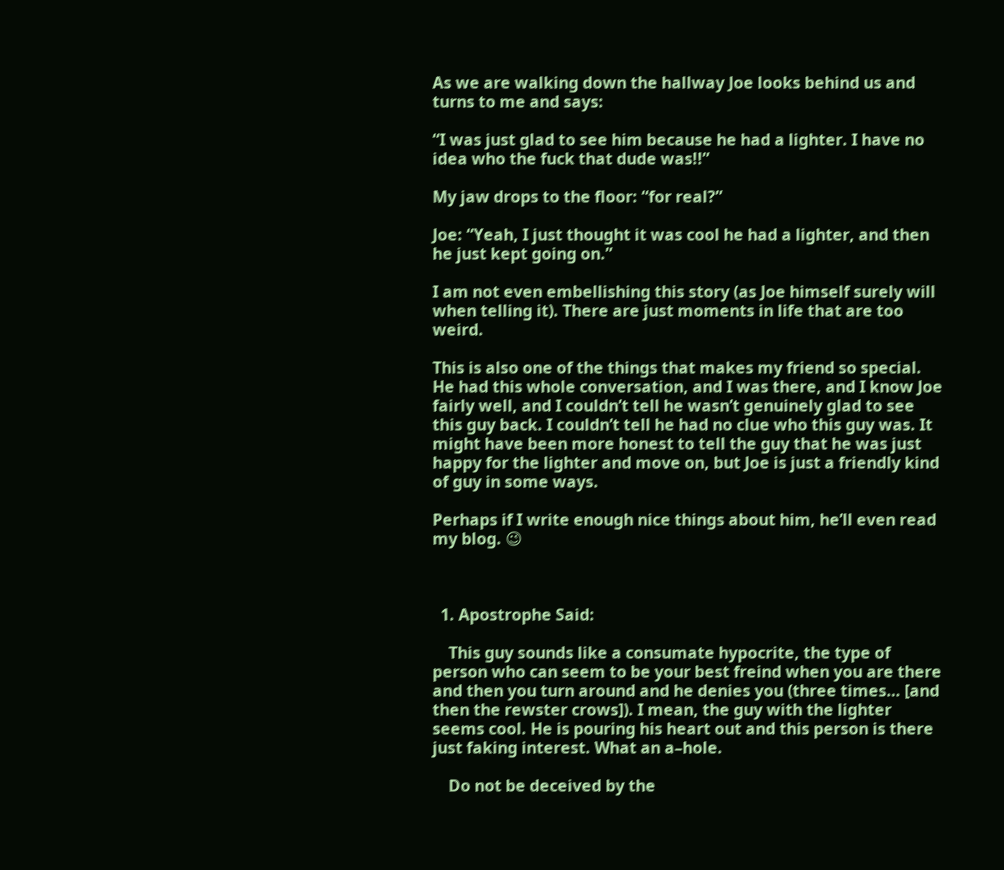As we are walking down the hallway Joe looks behind us and turns to me and says:

“I was just glad to see him because he had a lighter. I have no idea who the fuck that dude was!!”

My jaw drops to the floor: “for real?”

Joe: “Yeah, I just thought it was cool he had a lighter, and then he just kept going on.”

I am not even embellishing this story (as Joe himself surely will when telling it). There are just moments in life that are too weird.

This is also one of the things that makes my friend so special. He had this whole conversation, and I was there, and I know Joe fairly well, and I couldn’t tell he wasn’t genuinely glad to see this guy back. I couldn’t tell he had no clue who this guy was. It might have been more honest to tell the guy that he was just happy for the lighter and move on, but Joe is just a friendly kind of guy in some ways.

Perhaps if I write enough nice things about him, he’ll even read my blog. 😉



  1. Apostrophe Said:

    This guy sounds like a consumate hypocrite, the type of person who can seem to be your best freind when you are there and then you turn around and he denies you (three times… [and then the rewster crows]). I mean, the guy with the lighter seems cool. He is pouring his heart out and this person is there just faking interest. What an a–hole.

    Do not be deceived by the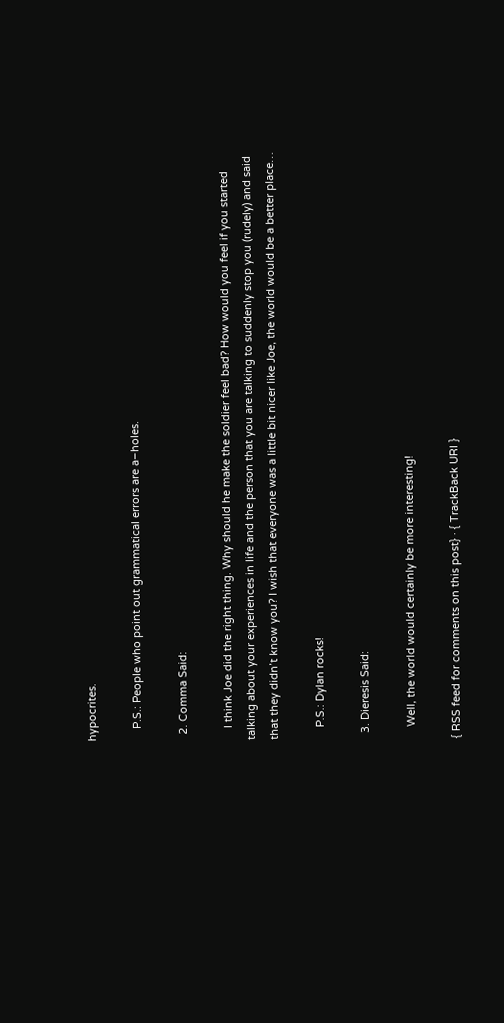hypocrites.

    P.S.: People who point out grammatical errors are a–holes.

  2. Comma Said:

    I think Joe did the right thing. Why should he make the soldier feel bad? How would you feel if you started talking about your experiences in life and the person that you are talking to suddenly stop you (rudely) and said that they didn’t know you? I wish that everyone was a little bit nicer like Joe, the world would be a better place…

    P.S.: Dylan rocks!

  3. Dieresis Said:

    Well, the world would certainly be more interesting!

{ RSS feed for comments on this post} · { TrackBack URI }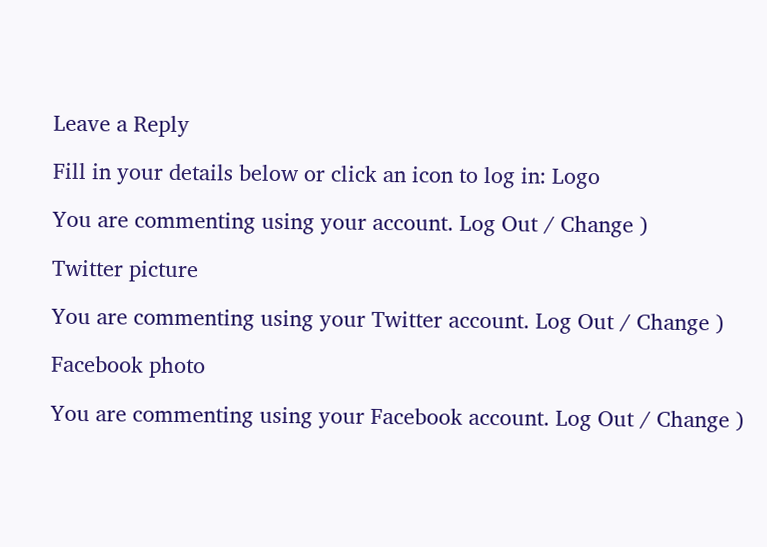Leave a Reply

Fill in your details below or click an icon to log in: Logo

You are commenting using your account. Log Out / Change )

Twitter picture

You are commenting using your Twitter account. Log Out / Change )

Facebook photo

You are commenting using your Facebook account. Log Out / Change )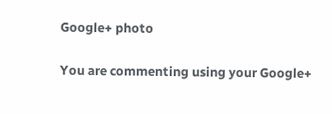Google+ photo

You are commenting using your Google+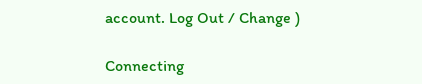account. Log Out / Change )

Connecting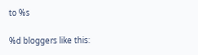to %s

%d bloggers like this: